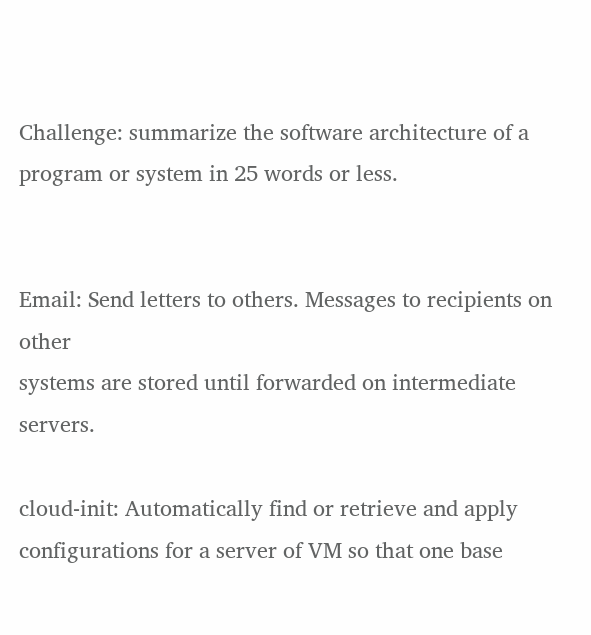Challenge: summarize the software architecture of a program or system in 25 words or less.


Email: Send letters to others. Messages to recipients on other
systems are stored until forwarded on intermediate servers.

cloud-init: Automatically find or retrieve and apply configurations for a server of VM so that one base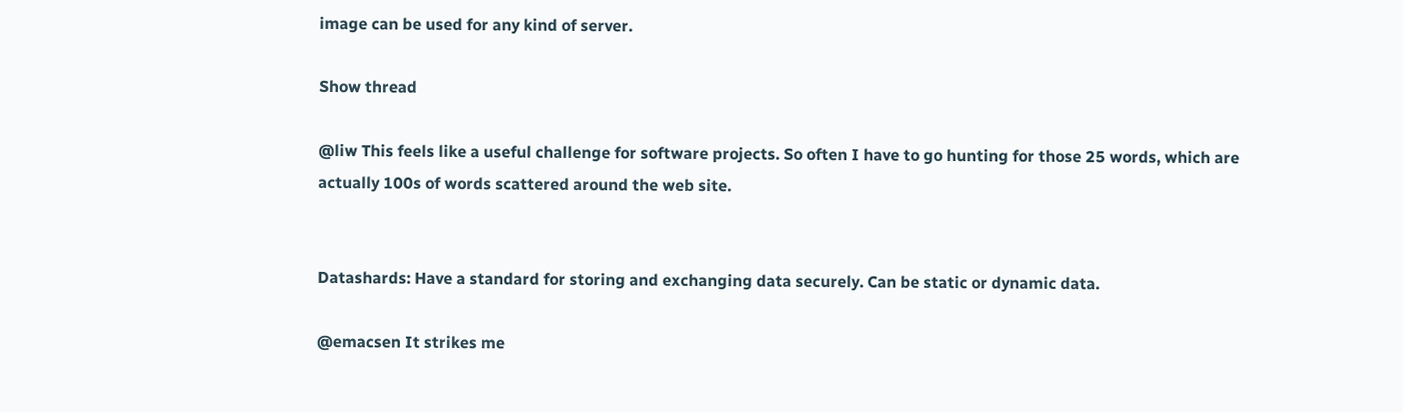image can be used for any kind of server.

Show thread

@liw This feels like a useful challenge for software projects. So often I have to go hunting for those 25 words, which are actually 100s of words scattered around the web site.


Datashards: Have a standard for storing and exchanging data securely. Can be static or dynamic data.

@emacsen It strikes me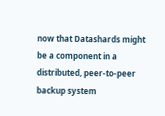now that Datashards might be a component in a distributed, peer-to-peer backup system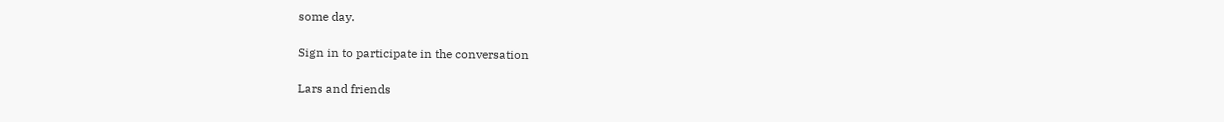some day.

Sign in to participate in the conversation

Lars and friends